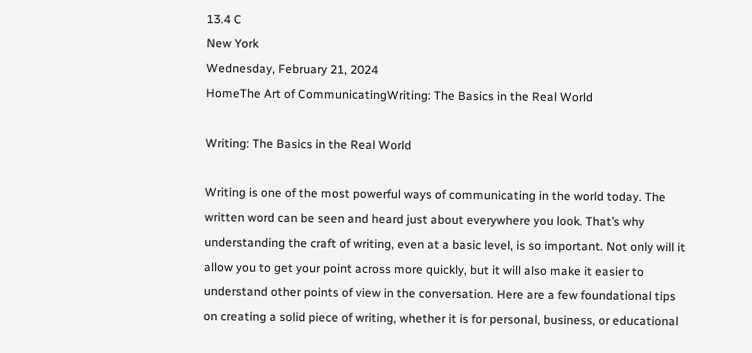13.4 C
New York
Wednesday, February 21, 2024
HomeThe Art of CommunicatingWriting: The Basics in the Real World

Writing: The Basics in the Real World

Writing is one of the most powerful ways of communicating in the world today. The written word can be seen and heard just about everywhere you look. That’s why understanding the craft of writing, even at a basic level, is so important. Not only will it allow you to get your point across more quickly, but it will also make it easier to understand other points of view in the conversation. Here are a few foundational tips on creating a solid piece of writing, whether it is for personal, business, or educational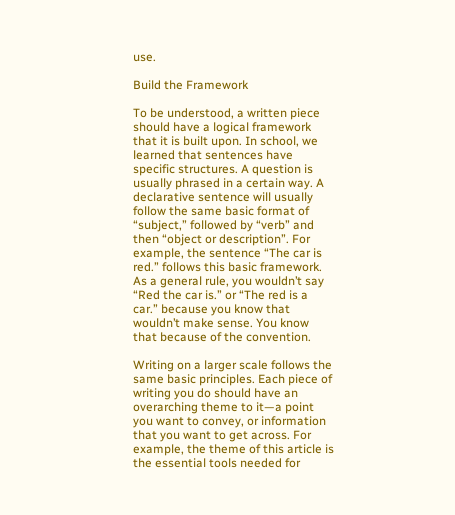use.

Build the Framework

To be understood, a written piece should have a logical framework that it is built upon. In school, we learned that sentences have specific structures. A question is usually phrased in a certain way. A declarative sentence will usually follow the same basic format of “subject,” followed by “verb” and then “object or description”. For example, the sentence “The car is red.” follows this basic framework. As a general rule, you wouldn’t say “Red the car is.” or “The red is a car.” because you know that wouldn’t make sense. You know that because of the convention.

Writing on a larger scale follows the same basic principles. Each piece of writing you do should have an overarching theme to it—a point you want to convey, or information that you want to get across. For example, the theme of this article is the essential tools needed for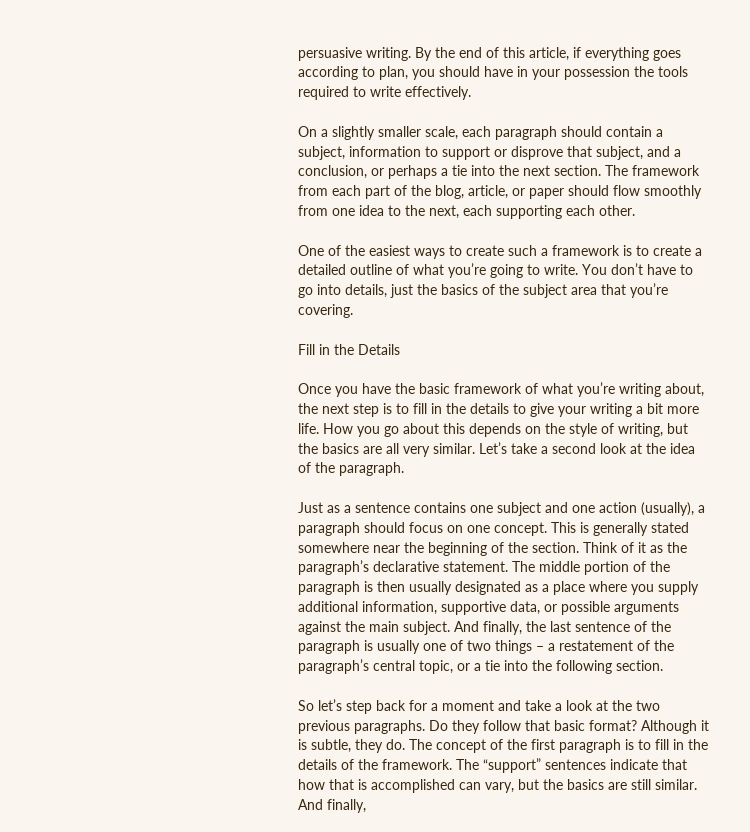persuasive writing. By the end of this article, if everything goes according to plan, you should have in your possession the tools required to write effectively.

On a slightly smaller scale, each paragraph should contain a subject, information to support or disprove that subject, and a conclusion, or perhaps a tie into the next section. The framework from each part of the blog, article, or paper should flow smoothly from one idea to the next, each supporting each other.

One of the easiest ways to create such a framework is to create a detailed outline of what you’re going to write. You don’t have to go into details, just the basics of the subject area that you’re covering.

Fill in the Details

Once you have the basic framework of what you’re writing about, the next step is to fill in the details to give your writing a bit more life. How you go about this depends on the style of writing, but the basics are all very similar. Let’s take a second look at the idea of the paragraph.

Just as a sentence contains one subject and one action (usually), a paragraph should focus on one concept. This is generally stated somewhere near the beginning of the section. Think of it as the paragraph’s declarative statement. The middle portion of the paragraph is then usually designated as a place where you supply additional information, supportive data, or possible arguments against the main subject. And finally, the last sentence of the paragraph is usually one of two things – a restatement of the paragraph’s central topic, or a tie into the following section.

So let’s step back for a moment and take a look at the two previous paragraphs. Do they follow that basic format? Although it is subtle, they do. The concept of the first paragraph is to fill in the details of the framework. The “support” sentences indicate that how that is accomplished can vary, but the basics are still similar. And finally,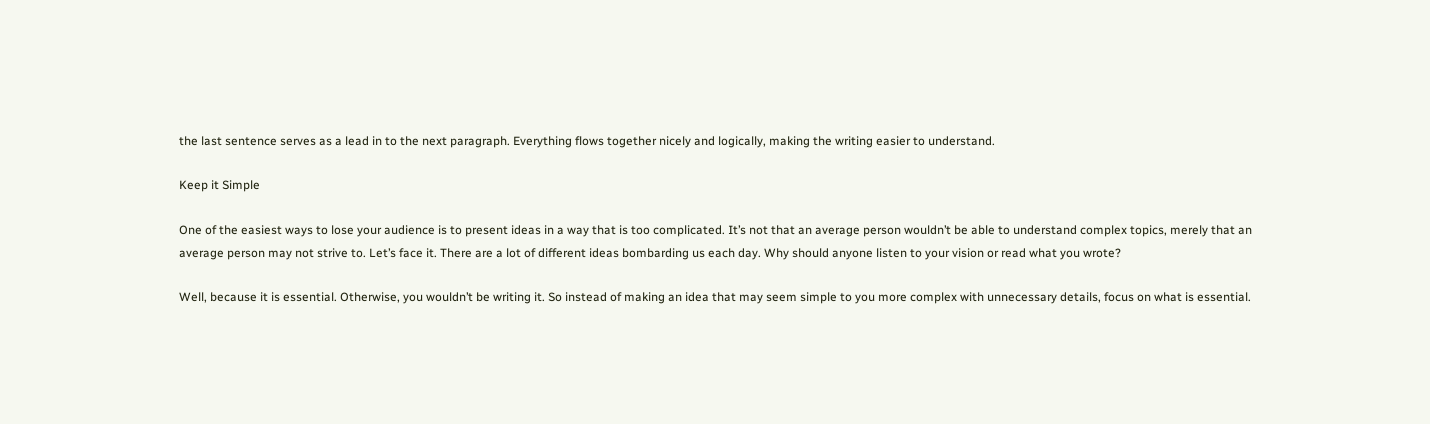the last sentence serves as a lead in to the next paragraph. Everything flows together nicely and logically, making the writing easier to understand.

Keep it Simple

One of the easiest ways to lose your audience is to present ideas in a way that is too complicated. It’s not that an average person wouldn’t be able to understand complex topics, merely that an average person may not strive to. Let’s face it. There are a lot of different ideas bombarding us each day. Why should anyone listen to your vision or read what you wrote?

Well, because it is essential. Otherwise, you wouldn’t be writing it. So instead of making an idea that may seem simple to you more complex with unnecessary details, focus on what is essential.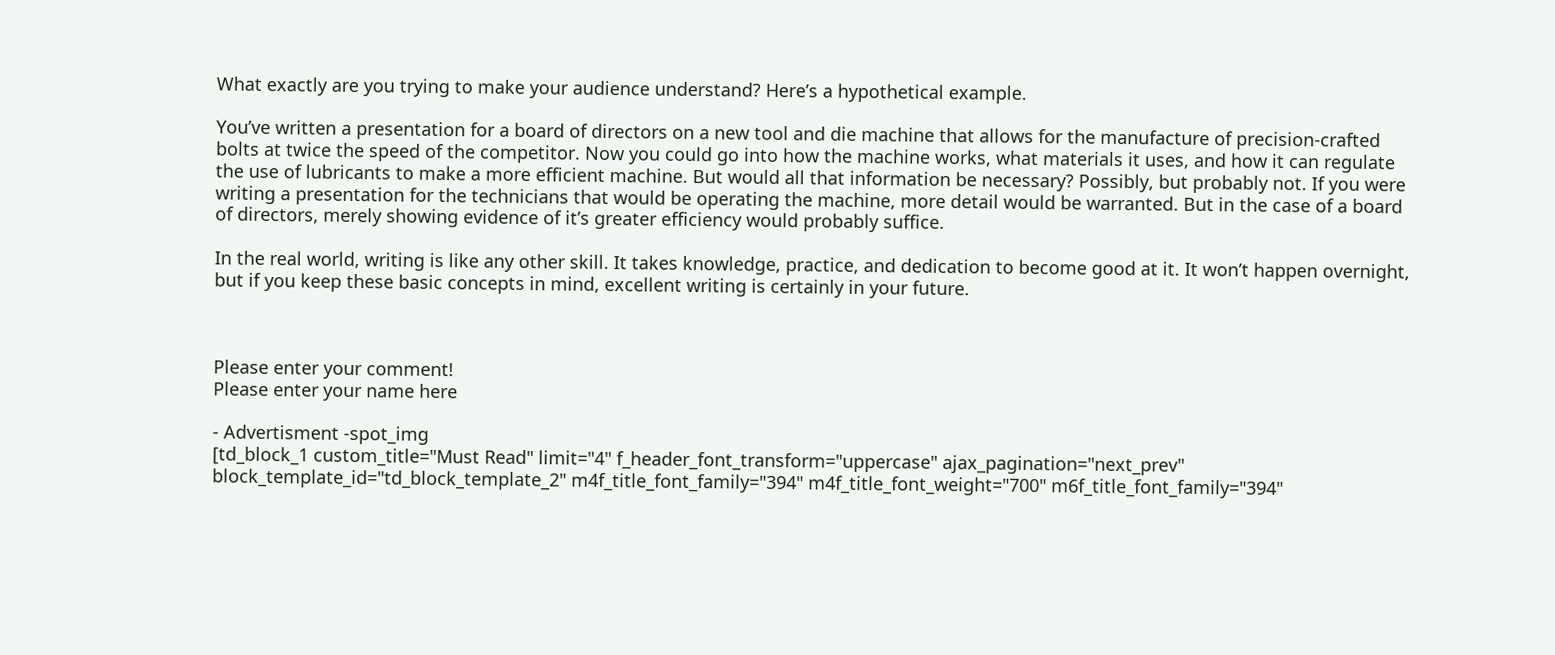What exactly are you trying to make your audience understand? Here’s a hypothetical example.

You’ve written a presentation for a board of directors on a new tool and die machine that allows for the manufacture of precision-crafted bolts at twice the speed of the competitor. Now you could go into how the machine works, what materials it uses, and how it can regulate the use of lubricants to make a more efficient machine. But would all that information be necessary? Possibly, but probably not. If you were writing a presentation for the technicians that would be operating the machine, more detail would be warranted. But in the case of a board of directors, merely showing evidence of it’s greater efficiency would probably suffice.

In the real world, writing is like any other skill. It takes knowledge, practice, and dedication to become good at it. It won’t happen overnight, but if you keep these basic concepts in mind, excellent writing is certainly in your future.



Please enter your comment!
Please enter your name here

- Advertisment -spot_img
[td_block_1 custom_title="Must Read" limit="4" f_header_font_transform="uppercase" ajax_pagination="next_prev" block_template_id="td_block_template_2" m4f_title_font_family="394" m4f_title_font_weight="700" m6f_title_font_family="394"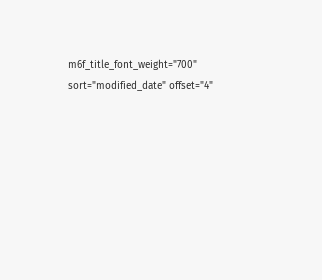m6f_title_font_weight="700" sort="modified_date" offset="4"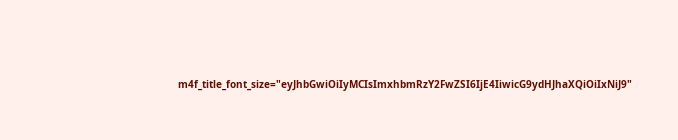m4f_title_font_size="eyJhbGwiOiIyMCIsImxhbmRzY2FwZSI6IjE4IiwicG9ydHJhaXQiOiIxNiJ9"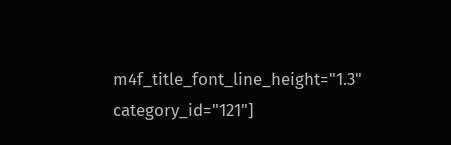m4f_title_font_line_height="1.3" category_id="121"]